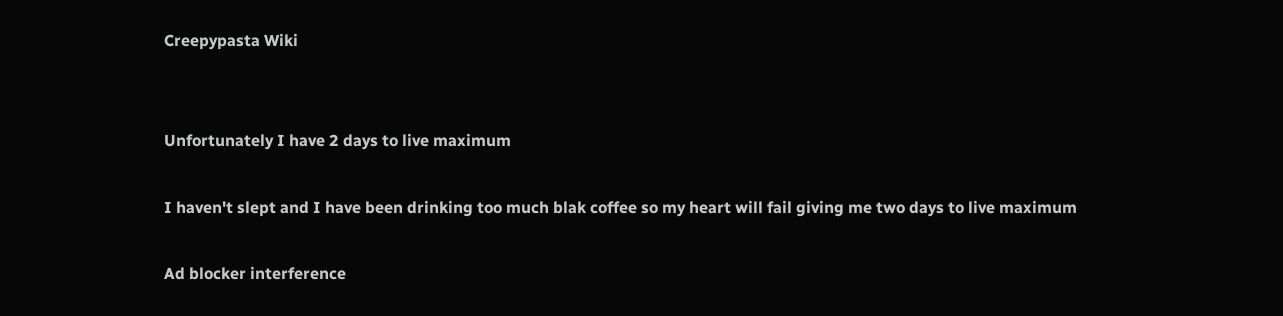Creepypasta Wiki


Unfortunately I have 2 days to live maximum

I haven't slept and I have been drinking too much blak coffee so my heart will fail giving me two days to live maximum

Ad blocker interference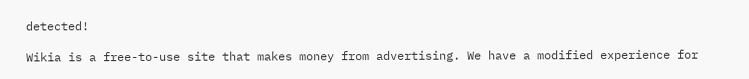detected!

Wikia is a free-to-use site that makes money from advertising. We have a modified experience for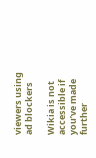viewers using ad blockers

Wikia is not accessible if you’ve made further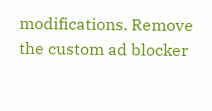modifications. Remove the custom ad blocker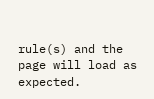rule(s) and the page will load as expected.